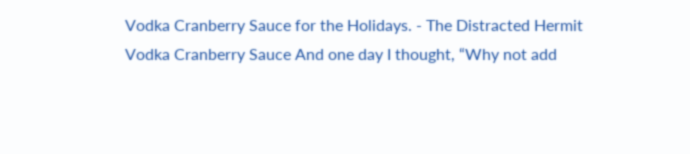Vodka Cranberry Sauce for the Holidays. - The Distracted Hermit
Vodka Cranberry Sauce And one day I thought, “Why not add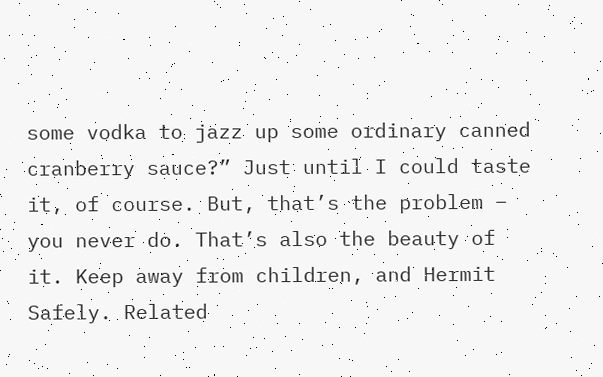some vodka to jazz up some ordinary canned cranberry sauce?” Just until I could taste it, of course. But, that’s the problem – you never do. That’s also the beauty of it. Keep away from children, and Hermit Safely. Related